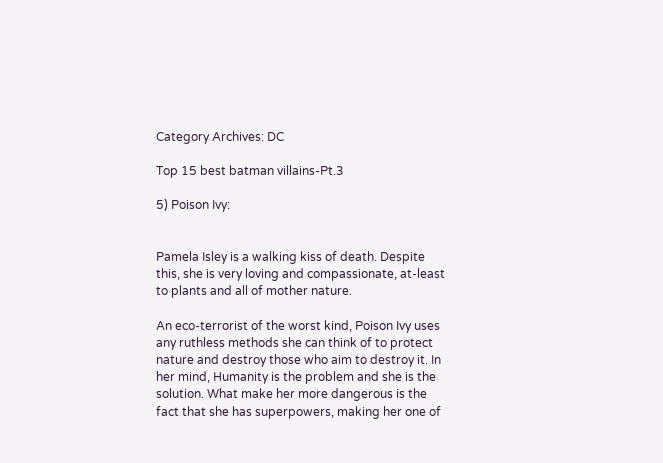Category Archives: DC

Top 15 best batman villains-Pt.3

5) Poison Ivy:


Pamela Isley is a walking kiss of death. Despite this, she is very loving and compassionate, at-least to plants and all of mother nature.

An eco-terrorist of the worst kind, Poison Ivy uses any ruthless methods she can think of to protect nature and destroy those who aim to destroy it. In her mind, Humanity is the problem and she is the solution. What make her more dangerous is the fact that she has superpowers, making her one of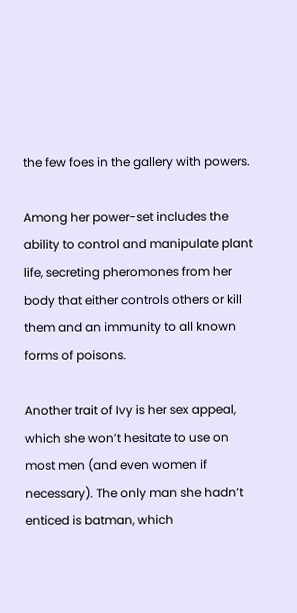the few foes in the gallery with powers.

Among her power-set includes the ability to control and manipulate plant life, secreting pheromones from her body that either controls others or kill them and an immunity to all known forms of poisons.

Another trait of Ivy is her sex appeal, which she won’t hesitate to use on most men (and even women if necessary). The only man she hadn’t enticed is batman, which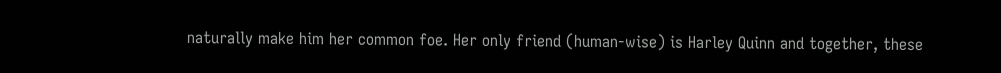naturally make him her common foe. Her only friend (human-wise) is Harley Quinn and together, these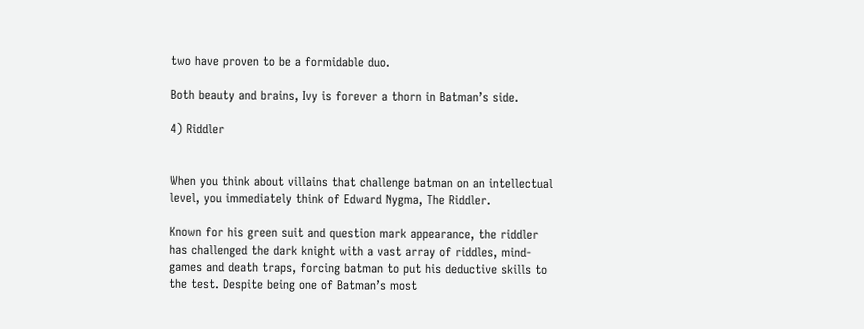two have proven to be a formidable duo.

Both beauty and brains, Ivy is forever a thorn in Batman’s side.

4) Riddler


When you think about villains that challenge batman on an intellectual level, you immediately think of Edward Nygma, The Riddler.

Known for his green suit and question mark appearance, the riddler has challenged the dark knight with a vast array of riddles, mind-games and death traps, forcing batman to put his deductive skills to the test. Despite being one of Batman’s most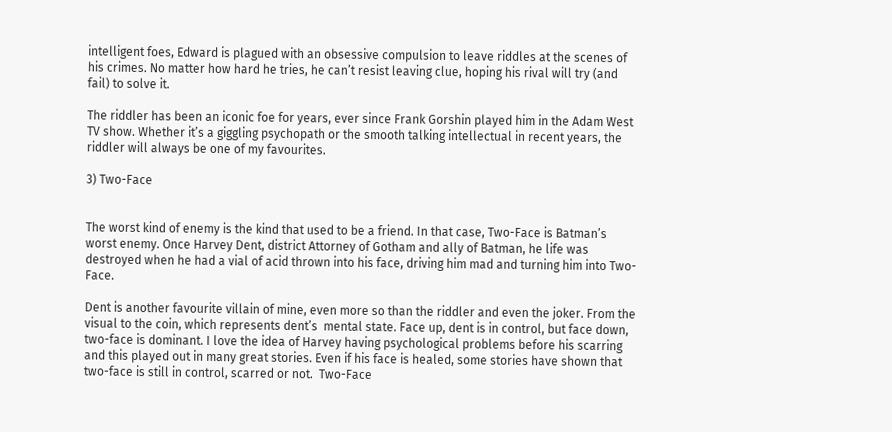intelligent foes, Edward is plagued with an obsessive compulsion to leave riddles at the scenes of his crimes. No matter how hard he tries, he can’t resist leaving clue, hoping his rival will try (and fail) to solve it.

The riddler has been an iconic foe for years, ever since Frank Gorshin played him in the Adam West TV show. Whether it’s a giggling psychopath or the smooth talking intellectual in recent years, the riddler will always be one of my favourites.

3) Two-Face


The worst kind of enemy is the kind that used to be a friend. In that case, Two-Face is Batman’s worst enemy. Once Harvey Dent, district Attorney of Gotham and ally of Batman, he life was destroyed when he had a vial of acid thrown into his face, driving him mad and turning him into Two-Face.

Dent is another favourite villain of mine, even more so than the riddler and even the joker. From the visual to the coin, which represents dent’s  mental state. Face up, dent is in control, but face down, two-face is dominant. I love the idea of Harvey having psychological problems before his scarring and this played out in many great stories. Even if his face is healed, some stories have shown that two-face is still in control, scarred or not.  Two-Face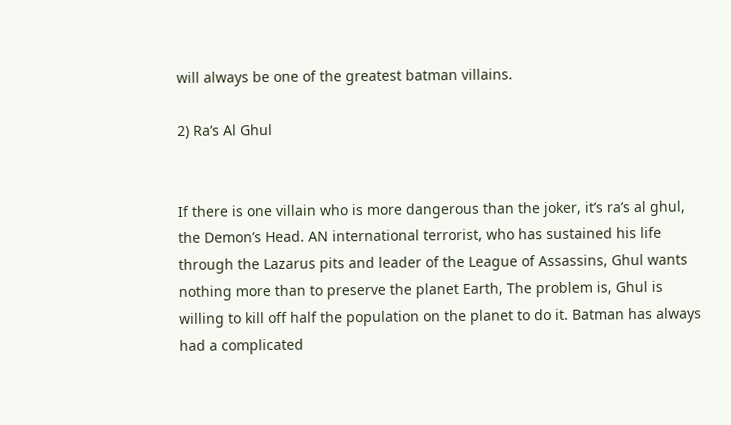will always be one of the greatest batman villains.

2) Ra’s Al Ghul


If there is one villain who is more dangerous than the joker, it’s ra’s al ghul, the Demon’s Head. AN international terrorist, who has sustained his life through the Lazarus pits and leader of the League of Assassins, Ghul wants nothing more than to preserve the planet Earth, The problem is, Ghul is willing to kill off half the population on the planet to do it. Batman has always had a complicated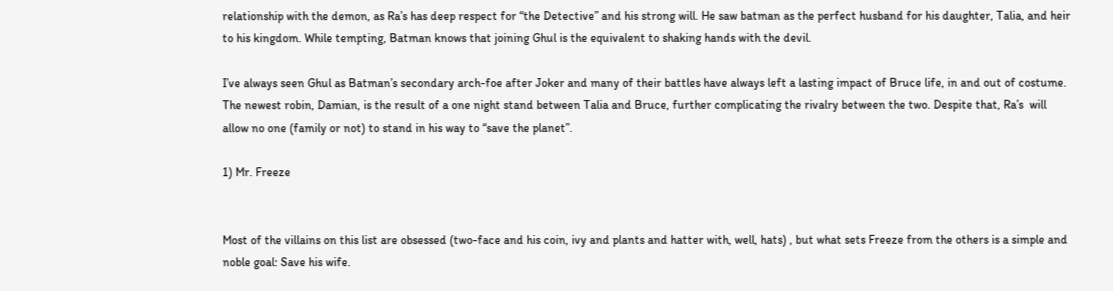relationship with the demon, as Ra’s has deep respect for “the Detective” and his strong will. He saw batman as the perfect husband for his daughter, Talia, and heir to his kingdom. While tempting, Batman knows that joining Ghul is the equivalent to shaking hands with the devil.

I’ve always seen Ghul as Batman’s secondary arch-foe after Joker and many of their battles have always left a lasting impact of Bruce life, in and out of costume. The newest robin, Damian, is the result of a one night stand between Talia and Bruce, further complicating the rivalry between the two. Despite that, Ra’s  will allow no one (family or not) to stand in his way to “save the planet”.

1) Mr. Freeze


Most of the villains on this list are obsessed (two-face and his coin, ivy and plants and hatter with, well, hats) , but what sets Freeze from the others is a simple and noble goal: Save his wife.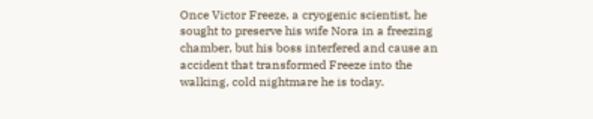Once Victor Freeze, a cryogenic scientist, he sought to preserve his wife Nora in a freezing chamber, but his boss interfered and cause an accident that transformed Freeze into the walking, cold nightmare he is today.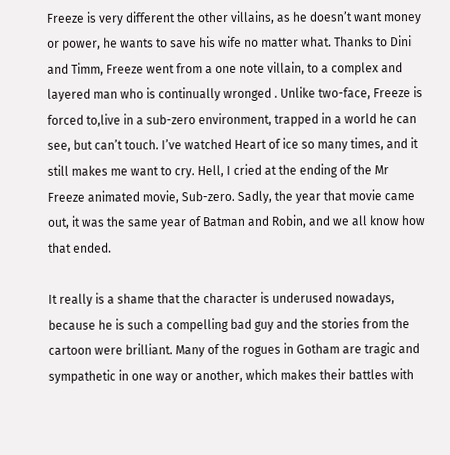Freeze is very different the other villains, as he doesn’t want money or power, he wants to save his wife no matter what. Thanks to Dini and Timm, Freeze went from a one note villain, to a complex and layered man who is continually wronged . Unlike two-face, Freeze is forced to,live in a sub-zero environment, trapped in a world he can see, but can’t touch. I’ve watched Heart of ice so many times, and it still makes me want to cry. Hell, I cried at the ending of the Mr Freeze animated movie, Sub-zero. Sadly, the year that movie came out, it was the same year of Batman and Robin, and we all know how that ended.

It really is a shame that the character is underused nowadays, because he is such a compelling bad guy and the stories from the cartoon were brilliant. Many of the rogues in Gotham are tragic and sympathetic in one way or another, which makes their battles with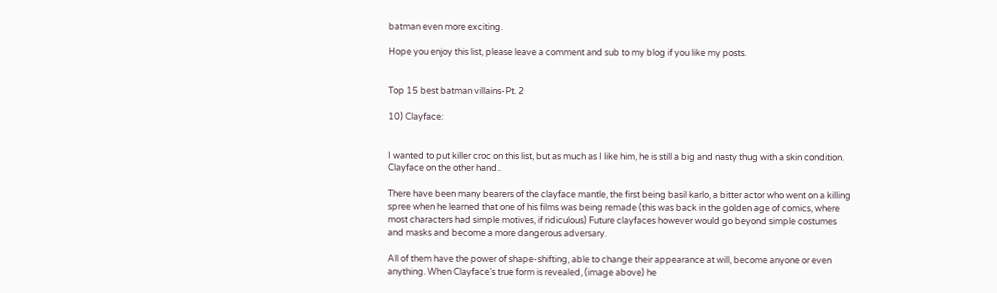batman even more exciting.

Hope you enjoy this list, please leave a comment and sub to my blog if you like my posts.


Top 15 best batman villains-Pt. 2

10) Clayface:


I wanted to put killer croc on this list, but as much as I like him, he is still a big and nasty thug with a skin condition. Clayface on the other hand..

There have been many bearers of the clayface mantle, the first being basil karlo, a bitter actor who went on a killing spree when he learned that one of his films was being remade (this was back in the golden age of comics, where most characters had simple motives, if ridiculous) Future clayfaces however would go beyond simple costumes and masks and become a more dangerous adversary.

All of them have the power of shape-shifting, able to change their appearance at will, become anyone or even anything. When Clayface’s true form is revealed, (image above) he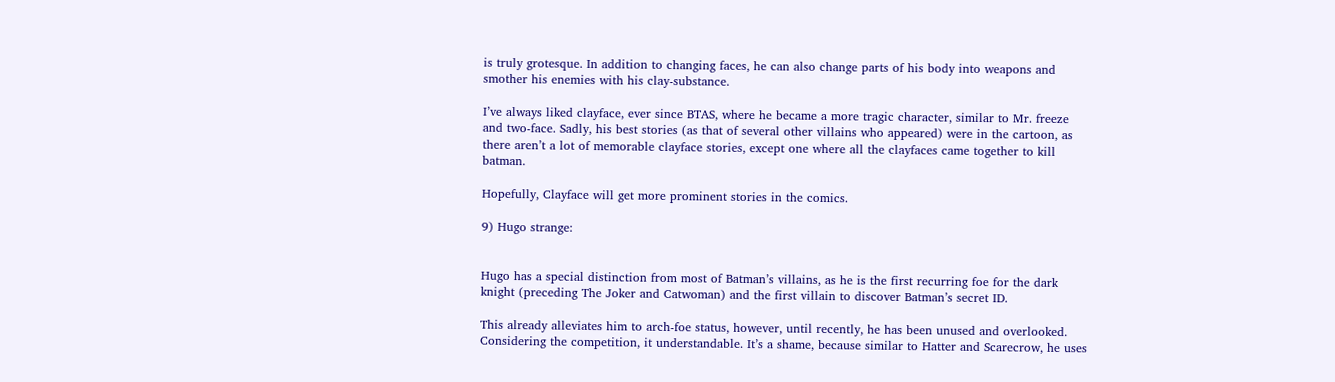is truly grotesque. In addition to changing faces, he can also change parts of his body into weapons and smother his enemies with his clay-substance.

I’ve always liked clayface, ever since BTAS, where he became a more tragic character, similar to Mr. freeze and two-face. Sadly, his best stories (as that of several other villains who appeared) were in the cartoon, as there aren’t a lot of memorable clayface stories, except one where all the clayfaces came together to kill batman.

Hopefully, Clayface will get more prominent stories in the comics.

9) Hugo strange:


Hugo has a special distinction from most of Batman’s villains, as he is the first recurring foe for the dark knight (preceding The Joker and Catwoman) and the first villain to discover Batman’s secret ID.

This already alleviates him to arch-foe status, however, until recently, he has been unused and overlooked. Considering the competition, it understandable. It’s a shame, because similar to Hatter and Scarecrow, he uses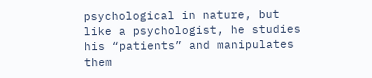psychological in nature, but like a psychologist, he studies his “patients” and manipulates them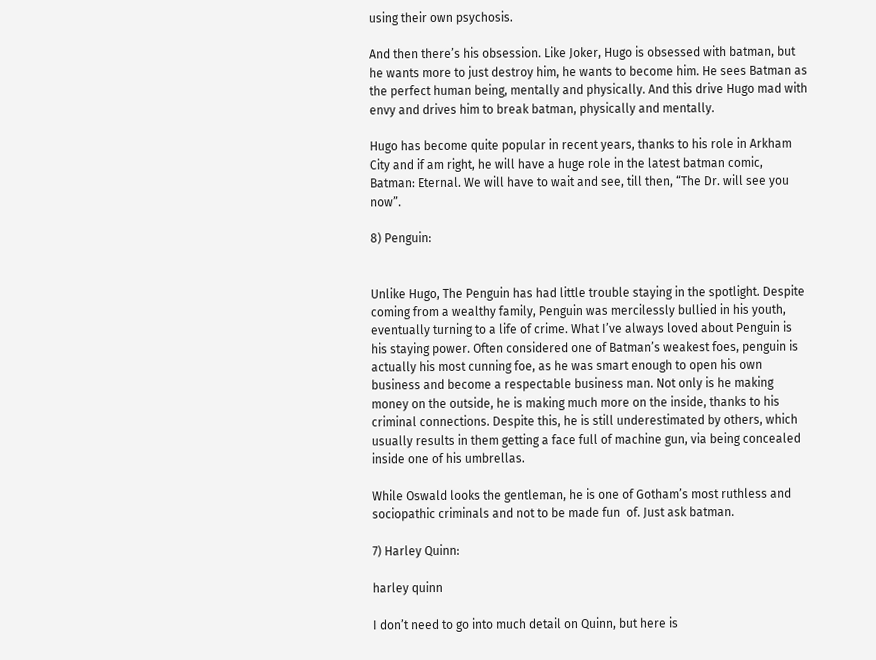using their own psychosis.

And then there’s his obsession. Like Joker, Hugo is obsessed with batman, but he wants more to just destroy him, he wants to become him. He sees Batman as the perfect human being, mentally and physically. And this drive Hugo mad with envy and drives him to break batman, physically and mentally.

Hugo has become quite popular in recent years, thanks to his role in Arkham City and if am right, he will have a huge role in the latest batman comic, Batman: Eternal. We will have to wait and see, till then, “The Dr. will see you now”.

8) Penguin:


Unlike Hugo, The Penguin has had little trouble staying in the spotlight. Despite coming from a wealthy family, Penguin was mercilessly bullied in his youth, eventually turning to a life of crime. What I’ve always loved about Penguin is his staying power. Often considered one of Batman’s weakest foes, penguin is actually his most cunning foe, as he was smart enough to open his own business and become a respectable business man. Not only is he making money on the outside, he is making much more on the inside, thanks to his criminal connections. Despite this, he is still underestimated by others, which usually results in them getting a face full of machine gun, via being concealed inside one of his umbrellas.

While Oswald looks the gentleman, he is one of Gotham’s most ruthless and sociopathic criminals and not to be made fun  of. Just ask batman.

7) Harley Quinn:

harley quinn

I don’t need to go into much detail on Quinn, but here is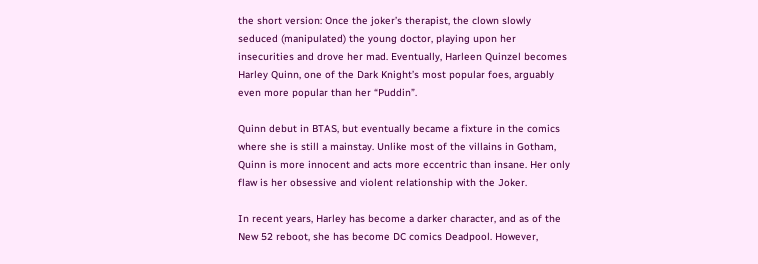the short version: Once the joker’s therapist, the clown slowly seduced (manipulated) the young doctor, playing upon her insecurities and drove her mad. Eventually, Harleen Quinzel becomes Harley Quinn, one of the Dark Knight’s most popular foes, arguably even more popular than her “Puddin”.

Quinn debut in BTAS, but eventually became a fixture in the comics where she is still a mainstay. Unlike most of the villains in Gotham, Quinn is more innocent and acts more eccentric than insane. Her only flaw is her obsessive and violent relationship with the Joker.

In recent years, Harley has become a darker character, and as of the New 52 reboot, she has become DC comics Deadpool. However,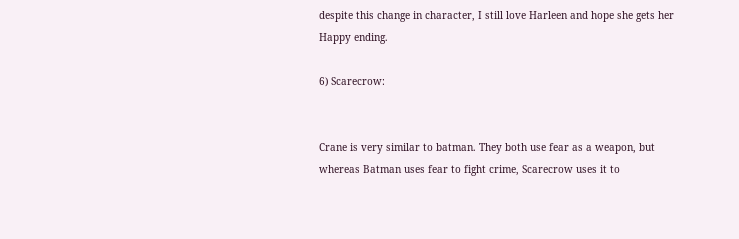despite this change in character, I still love Harleen and hope she gets her Happy ending.

6) Scarecrow:


Crane is very similar to batman. They both use fear as a weapon, but whereas Batman uses fear to fight crime, Scarecrow uses it to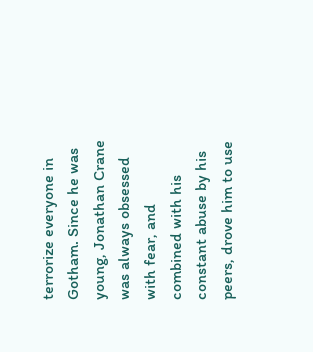terrorize everyone in Gotham. Since he was young, Jonathan Crane was always obsessed with fear, and combined with his constant abuse by his peers, drove him to use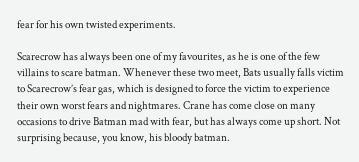fear for his own twisted experiments.

Scarecrow has always been one of my favourites, as he is one of the few villains to scare batman. Whenever these two meet, Bats usually falls victim to Scarecrow’s fear gas, which is designed to force the victim to experience their own worst fears and nightmares. Crane has come close on many occasions to drive Batman mad with fear, but has always come up short. Not surprising because, you know, his bloody batman.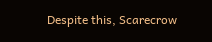Despite this, Scarecrow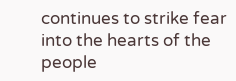continues to strike fear into the hearts of the people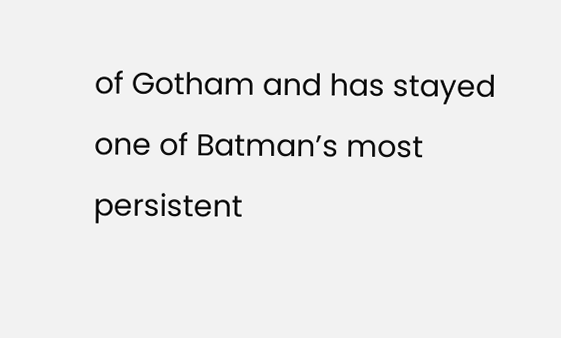of Gotham and has stayed one of Batman’s most persistent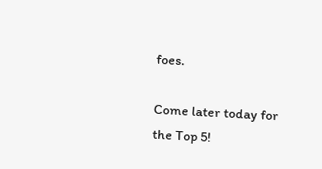foes.

Come later today for the Top 5!